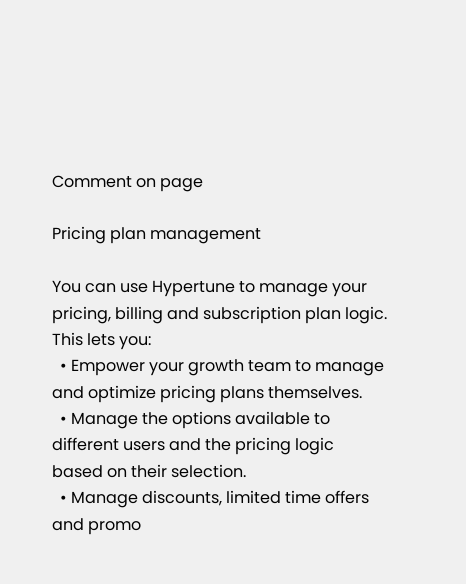Comment on page

Pricing plan management

You can use Hypertune to manage your pricing, billing and subscription plan logic. This lets you:
  • Empower your growth team to manage and optimize pricing plans themselves.
  • Manage the options available to different users and the pricing logic based on their selection.
  • Manage discounts, limited time offers and promo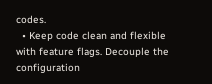codes.
  • Keep code clean and flexible with feature flags. Decouple the configuration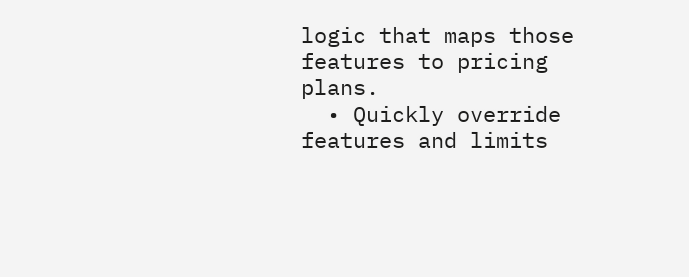logic that maps those features to pricing plans.
  • Quickly override features and limits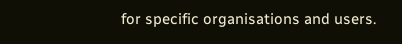for specific organisations and users.